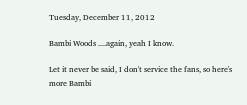Tuesday, December 11, 2012

Bambi Woods ....again, yeah I know.

Let it never be said, I don't service the fans, so here's more Bambi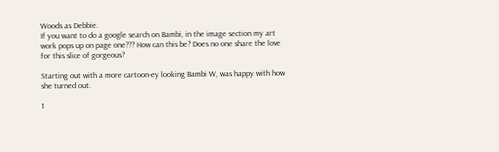Woods as Debbie.
If you want to do a google search on Bambi, in the image section my art work pops up on page one??? How can this be? Does no one share the love for this slice of gorgeous?

Starting out with a more cartoon-ey looking Bambi W, was happy with how she turned out.

1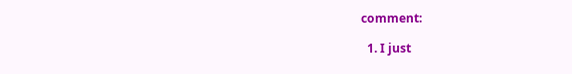comment:

  1. I just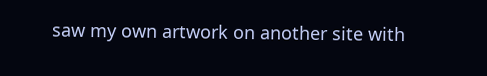saw my own artwork on another site with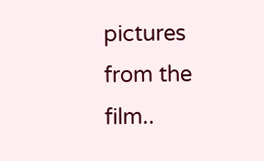pictures from the film..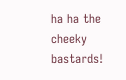ha ha the cheeky bastards!